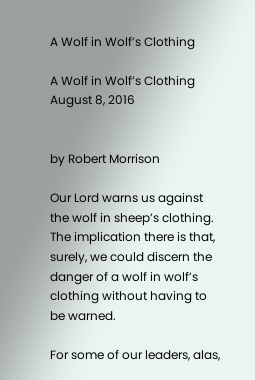A Wolf in Wolf’s Clothing

A Wolf in Wolf’s Clothing August 8, 2016


by Robert Morrison

Our Lord warns us against the wolf in sheep’s clothing. The implication there is that, surely, we could discern the danger of a wolf in wolf’s clothing without having to be warned.

For some of our leaders, alas,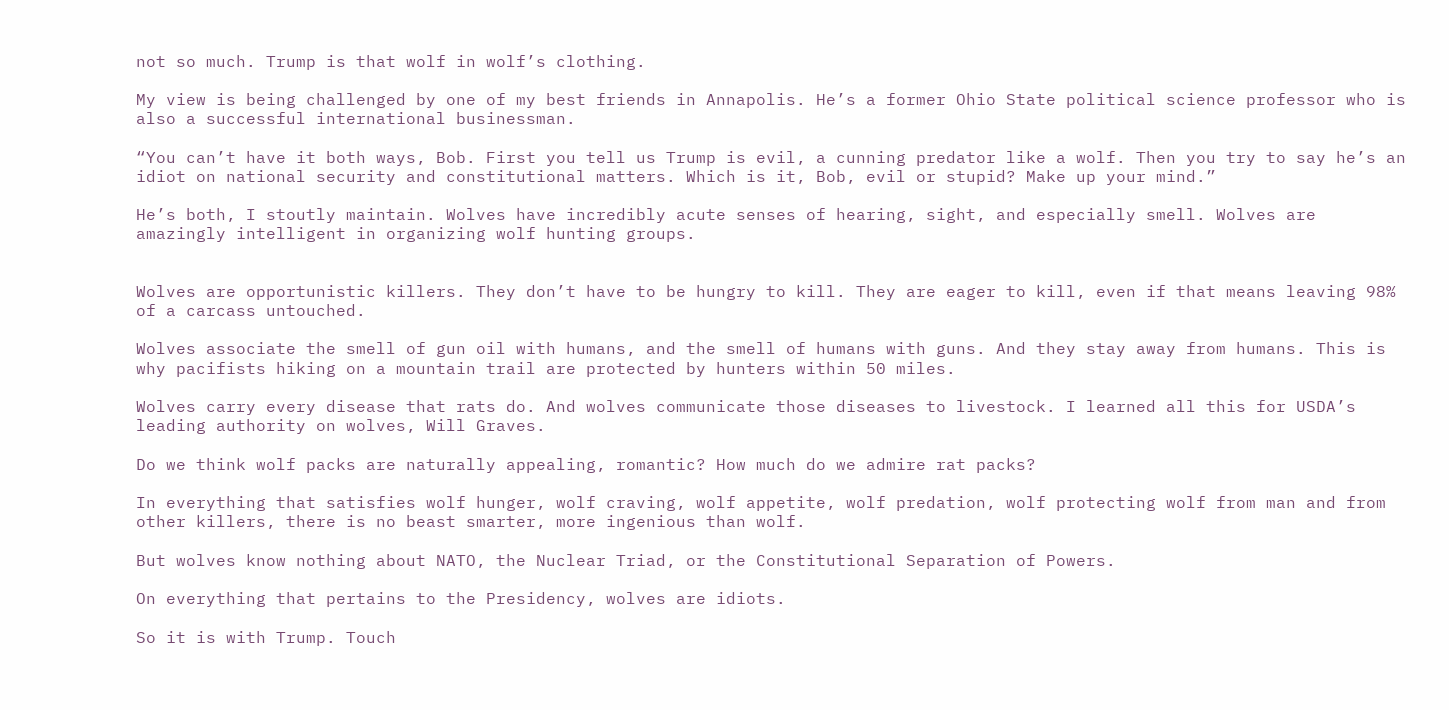not so much. Trump is that wolf in wolf’s clothing.

My view is being challenged by one of my best friends in Annapolis. He’s a former Ohio State political science professor who is also a successful international businessman.

“You can’t have it both ways, Bob. First you tell us Trump is evil, a cunning predator like a wolf. Then you try to say he’s an idiot on national security and constitutional matters. Which is it, Bob, evil or stupid? Make up your mind.”

He’s both, I stoutly maintain. Wolves have incredibly acute senses of hearing, sight, and especially smell. Wolves are amazingly intelligent in organizing wolf hunting groups.


Wolves are opportunistic killers. They don’t have to be hungry to kill. They are eager to kill, even if that means leaving 98% of a carcass untouched.

Wolves associate the smell of gun oil with humans, and the smell of humans with guns. And they stay away from humans. This is why pacifists hiking on a mountain trail are protected by hunters within 50 miles.

Wolves carry every disease that rats do. And wolves communicate those diseases to livestock. I learned all this for USDA’s leading authority on wolves, Will Graves.

Do we think wolf packs are naturally appealing, romantic? How much do we admire rat packs?

In everything that satisfies wolf hunger, wolf craving, wolf appetite, wolf predation, wolf protecting wolf from man and from other killers, there is no beast smarter, more ingenious than wolf.

But wolves know nothing about NATO, the Nuclear Triad, or the Constitutional Separation of Powers.

On everything that pertains to the Presidency, wolves are idiots.

So it is with Trump. Touch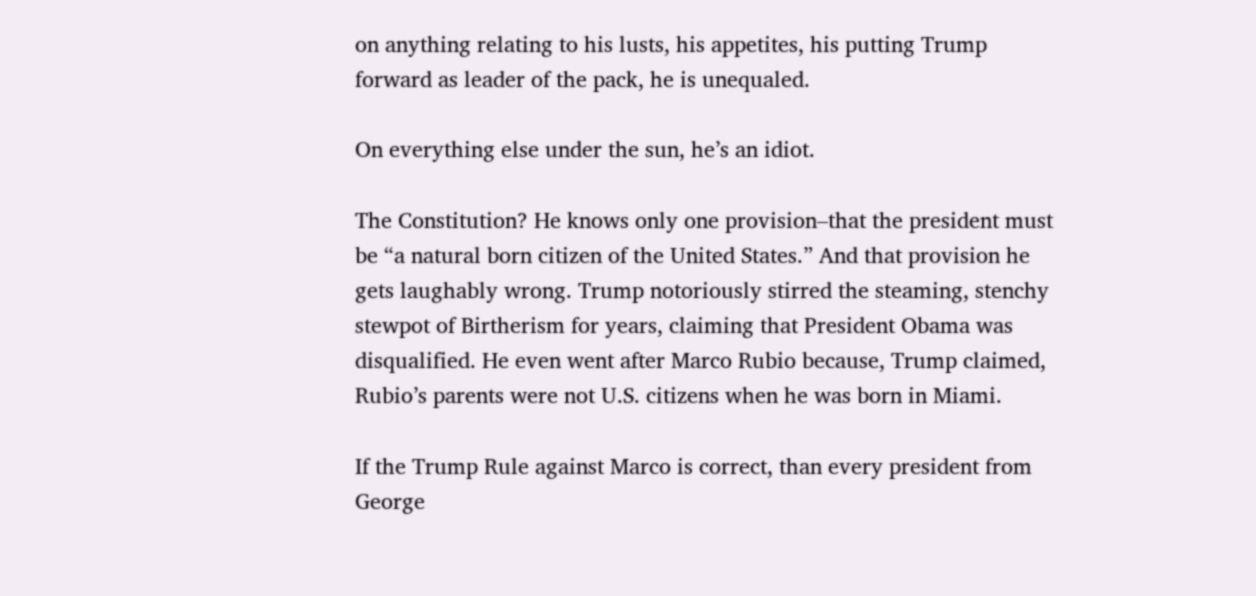on anything relating to his lusts, his appetites, his putting Trump forward as leader of the pack, he is unequaled.

On everything else under the sun, he’s an idiot.

The Constitution? He knows only one provision–that the president must be “a natural born citizen of the United States.” And that provision he gets laughably wrong. Trump notoriously stirred the steaming, stenchy stewpot of Birtherism for years, claiming that President Obama was disqualified. He even went after Marco Rubio because, Trump claimed, Rubio’s parents were not U.S. citizens when he was born in Miami.

If the Trump Rule against Marco is correct, than every president from George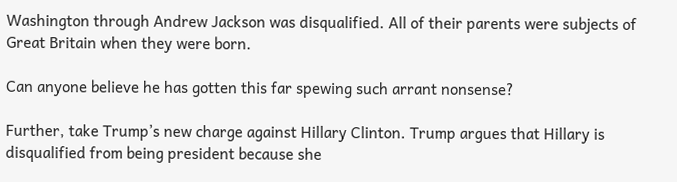Washington through Andrew Jackson was disqualified. All of their parents were subjects of Great Britain when they were born.

Can anyone believe he has gotten this far spewing such arrant nonsense?

Further, take Trump’s new charge against Hillary Clinton. Trump argues that Hillary is disqualified from being president because she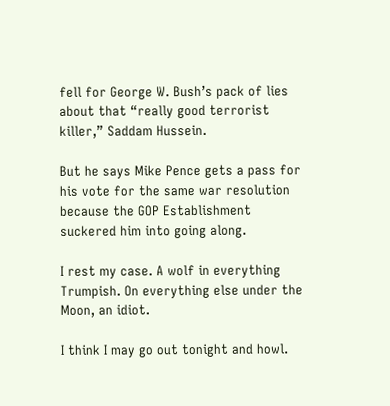fell for George W. Bush’s pack of lies about that “really good terrorist killer,” Saddam Hussein.

But he says Mike Pence gets a pass for his vote for the same war resolution because the GOP Establishment suckered him into going along.

I rest my case. A wolf in everything Trumpish. On everything else under the Moon, an idiot.

I think I may go out tonight and howl.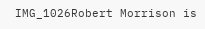IMG_1026Robert Morrison is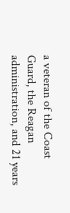a veteran of the Coast Guard, the Reagan administration, and 21 years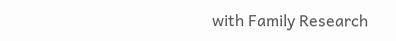with Family Research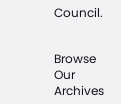Council.


Browse Our Archives